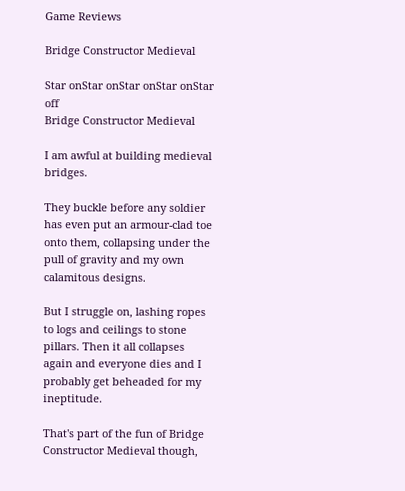Game Reviews

Bridge Constructor Medieval

Star onStar onStar onStar onStar off
Bridge Constructor Medieval

I am awful at building medieval bridges.

They buckle before any soldier has even put an armour-clad toe onto them, collapsing under the pull of gravity and my own calamitous designs.

But I struggle on, lashing ropes to logs and ceilings to stone pillars. Then it all collapses again and everyone dies and I probably get beheaded for my ineptitude.

That's part of the fun of Bridge Constructor Medieval though,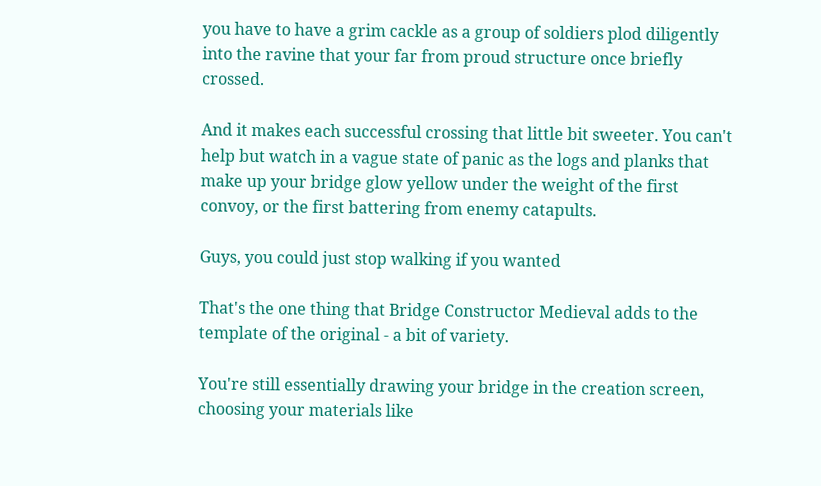you have to have a grim cackle as a group of soldiers plod diligently into the ravine that your far from proud structure once briefly crossed.

And it makes each successful crossing that little bit sweeter. You can't help but watch in a vague state of panic as the logs and planks that make up your bridge glow yellow under the weight of the first convoy, or the first battering from enemy catapults.

Guys, you could just stop walking if you wanted

That's the one thing that Bridge Constructor Medieval adds to the template of the original - a bit of variety.

You're still essentially drawing your bridge in the creation screen, choosing your materials like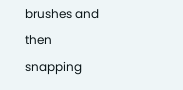brushes and then snapping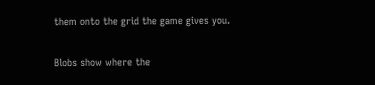them onto the grid the game gives you.

Blobs show where the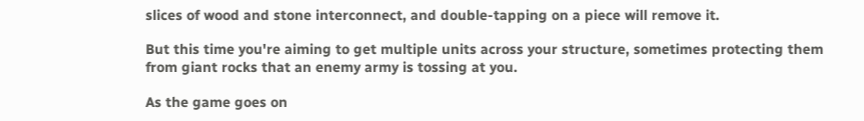slices of wood and stone interconnect, and double-tapping on a piece will remove it.

But this time you're aiming to get multiple units across your structure, sometimes protecting them from giant rocks that an enemy army is tossing at you.

As the game goes on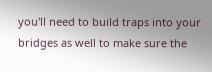you'll need to build traps into your bridges as well to make sure the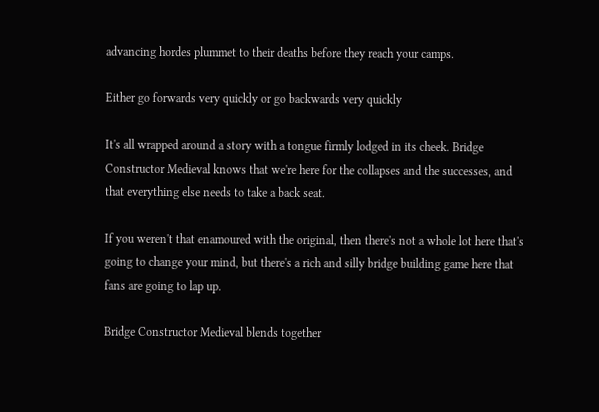advancing hordes plummet to their deaths before they reach your camps.

Either go forwards very quickly or go backwards very quickly

It's all wrapped around a story with a tongue firmly lodged in its cheek. Bridge Constructor Medieval knows that we're here for the collapses and the successes, and that everything else needs to take a back seat.

If you weren't that enamoured with the original, then there's not a whole lot here that's going to change your mind, but there's a rich and silly bridge building game here that fans are going to lap up.

Bridge Constructor Medieval blends together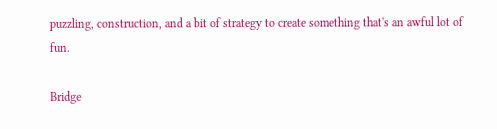puzzling, construction, and a bit of strategy to create something that's an awful lot of fun.

Bridge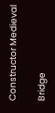Constructor Medieval

Bridge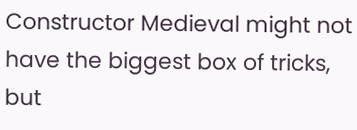Constructor Medieval might not have the biggest box of tricks, but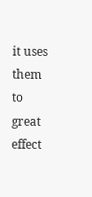it uses them to great effect